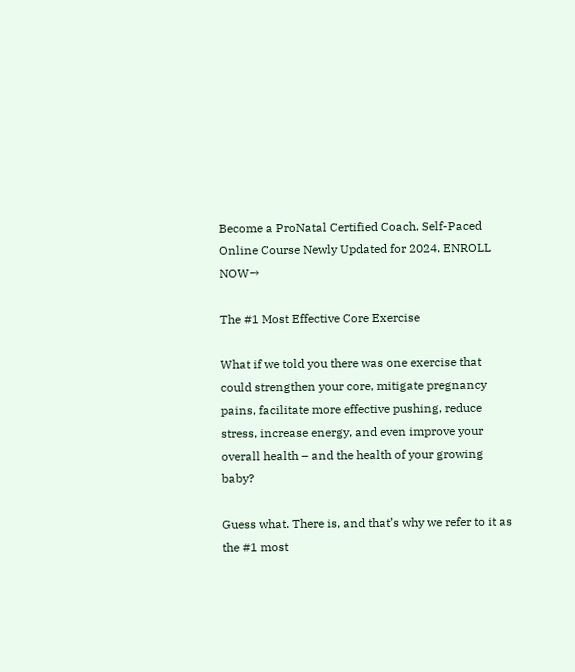Become a ProNatal Certified Coach. Self-Paced Online Course Newly Updated for 2024. ENROLL NOW→

The #1 Most Effective Core Exercise

What if we told you there was one exercise that could strengthen your core, mitigate pregnancy pains, facilitate more effective pushing, reduce stress, increase energy, and even improve your overall health – and the health of your growing baby?

Guess what. There is, and that’s why we refer to it as the #1 most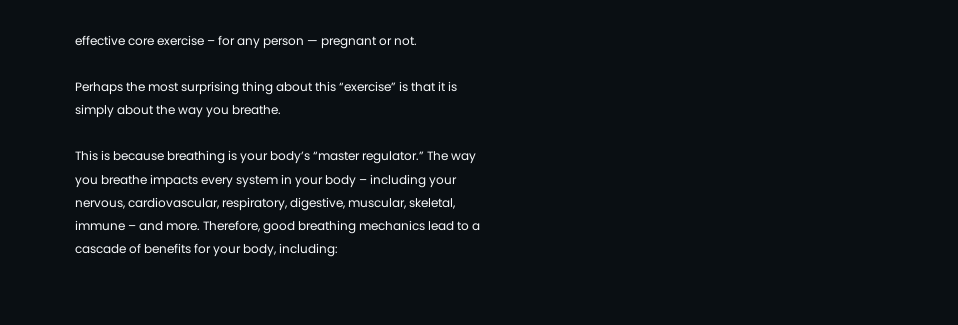effective core exercise – for any person — pregnant or not.

Perhaps the most surprising thing about this “exercise” is that it is simply about the way you breathe.

This is because breathing is your body’s “master regulator.” The way you breathe impacts every system in your body – including your nervous, cardiovascular, respiratory, digestive, muscular, skeletal, immune – and more. Therefore, good breathing mechanics lead to a cascade of benefits for your body, including: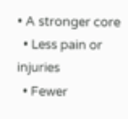• A stronger core
  • Less pain or injuries
  • Fewer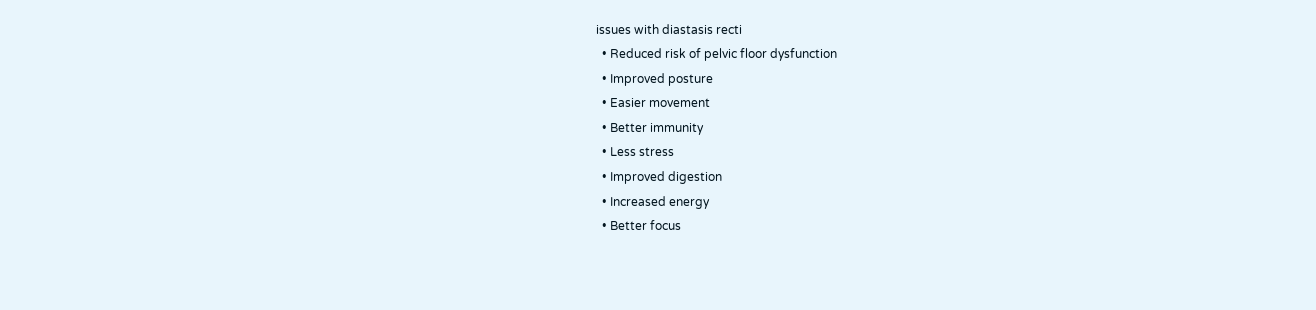issues with diastasis recti
  • Reduced risk of pelvic floor dysfunction
  • Improved posture
  • Easier movement
  • Better immunity
  • Less stress
  • Improved digestion
  • Increased energy
  • Better focus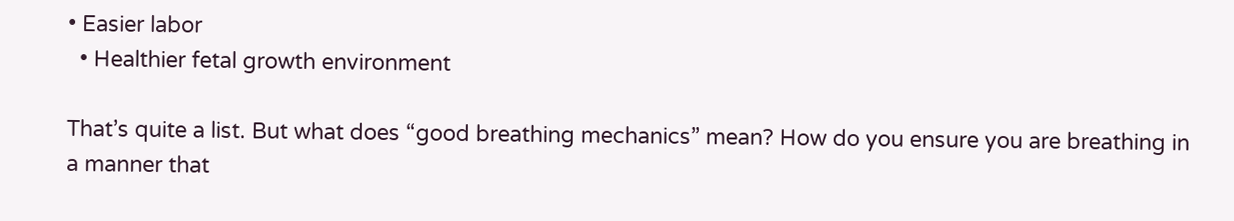• Easier labor
  • Healthier fetal growth environment

That’s quite a list. But what does “good breathing mechanics” mean? How do you ensure you are breathing in a manner that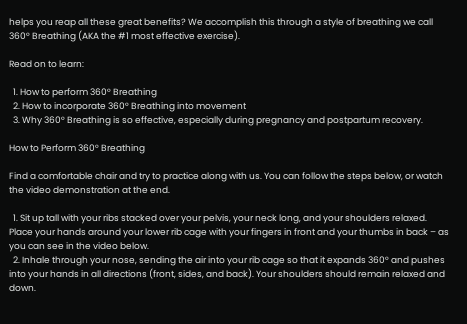helps you reap all these great benefits? We accomplish this through a style of breathing we call 360° Breathing (AKA the #1 most effective exercise).

Read on to learn:

  1. How to perform 360° Breathing
  2. How to incorporate 360° Breathing into movement
  3. Why 360° Breathing is so effective, especially during pregnancy and postpartum recovery.

How to Perform 360° Breathing

Find a comfortable chair and try to practice along with us. You can follow the steps below, or watch the video demonstration at the end.

  1. Sit up tall with your ribs stacked over your pelvis, your neck long, and your shoulders relaxed. Place your hands around your lower rib cage with your fingers in front and your thumbs in back – as you can see in the video below.
  2. Inhale through your nose, sending the air into your rib cage so that it expands 360° and pushes into your hands in all directions (front, sides, and back). Your shoulders should remain relaxed and down.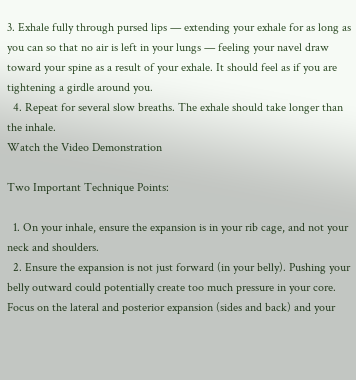3. Exhale fully through pursed lips — extending your exhale for as long as you can so that no air is left in your lungs — feeling your navel draw toward your spine as a result of your exhale. It should feel as if you are tightening a girdle around you.
  4. Repeat for several slow breaths. The exhale should take longer than the inhale.
Watch the Video Demonstration

Two Important Technique Points:

  1. On your inhale, ensure the expansion is in your rib cage, and not your neck and shoulders.
  2. Ensure the expansion is not just forward (in your belly). Pushing your belly outward could potentially create too much pressure in your core. Focus on the lateral and posterior expansion (sides and back) and your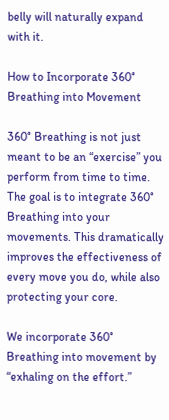belly will naturally expand with it.

How to Incorporate 360° Breathing into Movement

360° Breathing is not just meant to be an “exercise” you perform from time to time. The goal is to integrate 360° Breathing into your movements. This dramatically improves the effectiveness of every move you do, while also protecting your core.

We incorporate 360° Breathing into movement by “exhaling on the effort.”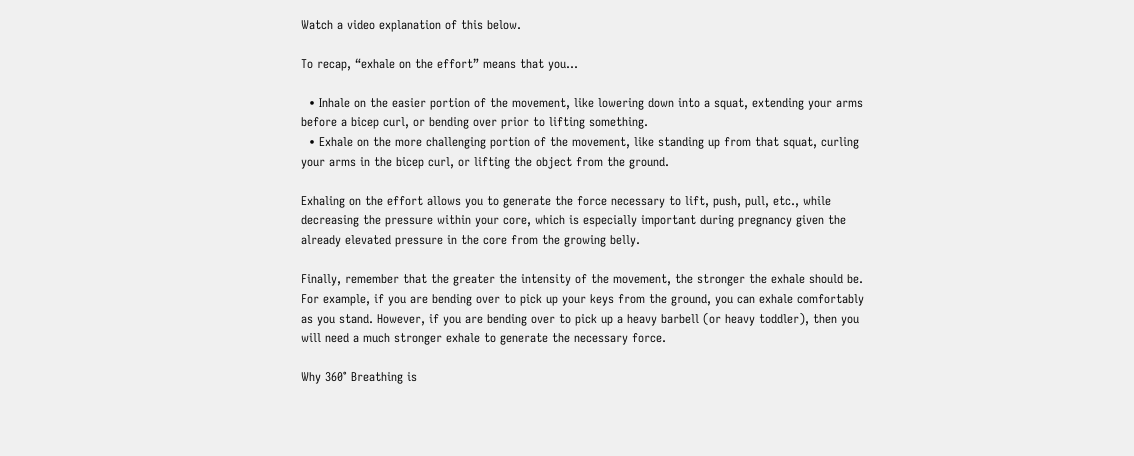Watch a video explanation of this below.

To recap, “exhale on the effort” means that you…

  • Inhale on the easier portion of the movement, like lowering down into a squat, extending your arms before a bicep curl, or bending over prior to lifting something.
  • Exhale on the more challenging portion of the movement, like standing up from that squat, curling your arms in the bicep curl, or lifting the object from the ground.

Exhaling on the effort allows you to generate the force necessary to lift, push, pull, etc., while decreasing the pressure within your core, which is especially important during pregnancy given the already elevated pressure in the core from the growing belly.

Finally, remember that the greater the intensity of the movement, the stronger the exhale should be. For example, if you are bending over to pick up your keys from the ground, you can exhale comfortably as you stand. However, if you are bending over to pick up a heavy barbell (or heavy toddler), then you will need a much stronger exhale to generate the necessary force.

Why 360° Breathing is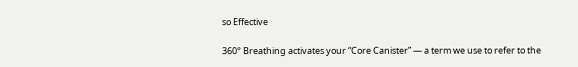so Effective

360° Breathing activates your “Core Canister” — a term we use to refer to the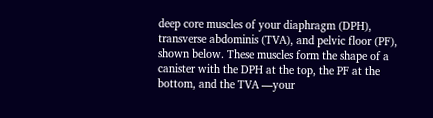deep core muscles of your diaphragm (DPH), transverse abdominis (TVA), and pelvic floor (PF), shown below. These muscles form the shape of a canister with the DPH at the top, the PF at the bottom, and the TVA —your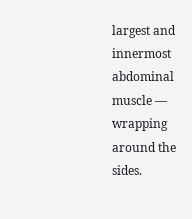largest and innermost abdominal muscle — wrapping around the sides.